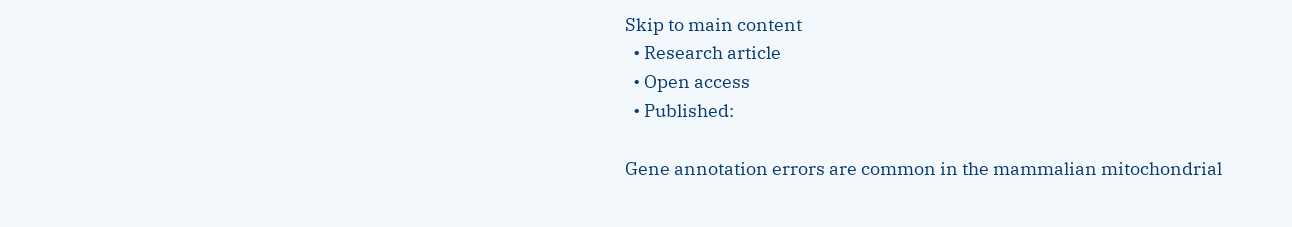Skip to main content
  • Research article
  • Open access
  • Published:

Gene annotation errors are common in the mammalian mitochondrial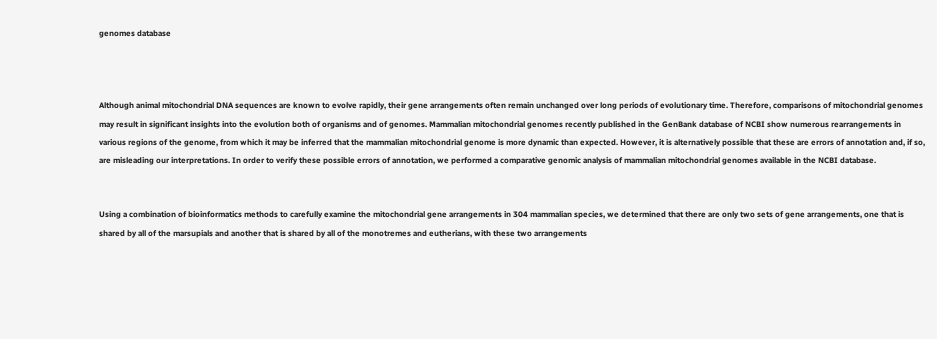genomes database



Although animal mitochondrial DNA sequences are known to evolve rapidly, their gene arrangements often remain unchanged over long periods of evolutionary time. Therefore, comparisons of mitochondrial genomes may result in significant insights into the evolution both of organisms and of genomes. Mammalian mitochondrial genomes recently published in the GenBank database of NCBI show numerous rearrangements in various regions of the genome, from which it may be inferred that the mammalian mitochondrial genome is more dynamic than expected. However, it is alternatively possible that these are errors of annotation and, if so, are misleading our interpretations. In order to verify these possible errors of annotation, we performed a comparative genomic analysis of mammalian mitochondrial genomes available in the NCBI database.


Using a combination of bioinformatics methods to carefully examine the mitochondrial gene arrangements in 304 mammalian species, we determined that there are only two sets of gene arrangements, one that is shared by all of the marsupials and another that is shared by all of the monotremes and eutherians, with these two arrangements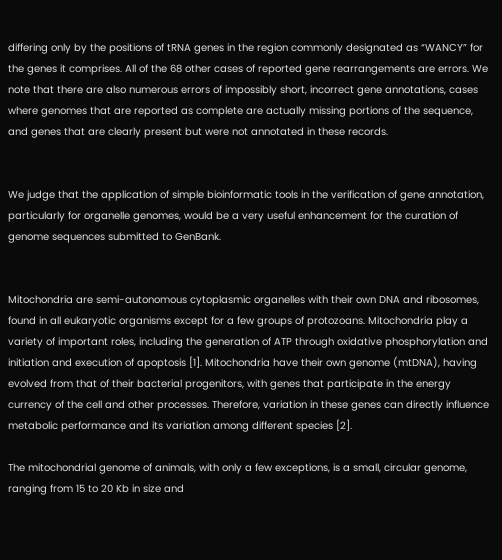differing only by the positions of tRNA genes in the region commonly designated as “WANCY” for the genes it comprises. All of the 68 other cases of reported gene rearrangements are errors. We note that there are also numerous errors of impossibly short, incorrect gene annotations, cases where genomes that are reported as complete are actually missing portions of the sequence, and genes that are clearly present but were not annotated in these records.


We judge that the application of simple bioinformatic tools in the verification of gene annotation, particularly for organelle genomes, would be a very useful enhancement for the curation of genome sequences submitted to GenBank.


Mitochondria are semi-autonomous cytoplasmic organelles with their own DNA and ribosomes, found in all eukaryotic organisms except for a few groups of protozoans. Mitochondria play a variety of important roles, including the generation of ATP through oxidative phosphorylation and initiation and execution of apoptosis [1]. Mitochondria have their own genome (mtDNA), having evolved from that of their bacterial progenitors, with genes that participate in the energy currency of the cell and other processes. Therefore, variation in these genes can directly influence metabolic performance and its variation among different species [2].

The mitochondrial genome of animals, with only a few exceptions, is a small, circular genome, ranging from 15 to 20 Kb in size and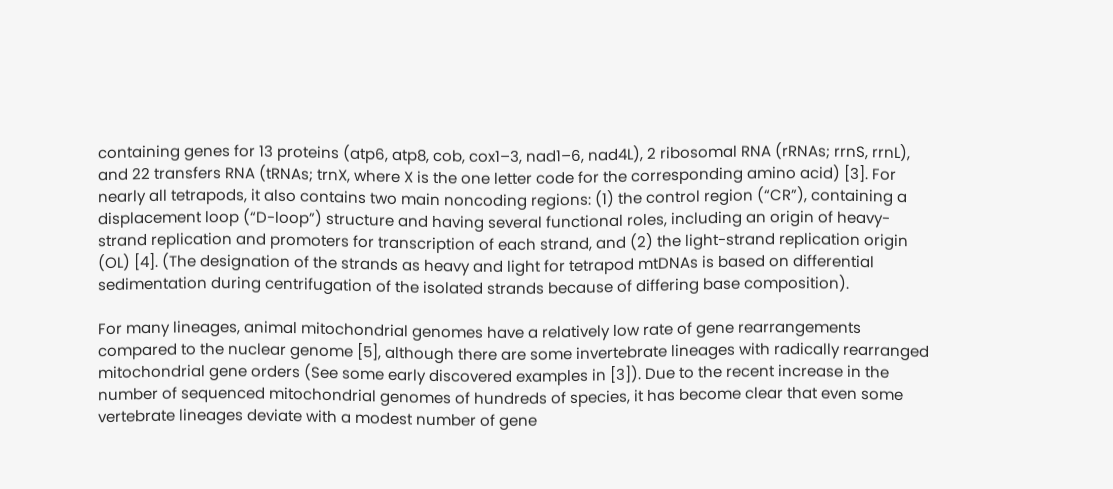containing genes for 13 proteins (atp6, atp8, cob, cox1–3, nad1–6, nad4L), 2 ribosomal RNA (rRNAs; rrnS, rrnL), and 22 transfers RNA (tRNAs; trnX, where X is the one letter code for the corresponding amino acid) [3]. For nearly all tetrapods, it also contains two main noncoding regions: (1) the control region (“CR”), containing a displacement loop (“D-loop”) structure and having several functional roles, including an origin of heavy-strand replication and promoters for transcription of each strand, and (2) the light-strand replication origin (OL) [4]. (The designation of the strands as heavy and light for tetrapod mtDNAs is based on differential sedimentation during centrifugation of the isolated strands because of differing base composition).

For many lineages, animal mitochondrial genomes have a relatively low rate of gene rearrangements compared to the nuclear genome [5], although there are some invertebrate lineages with radically rearranged mitochondrial gene orders (See some early discovered examples in [3]). Due to the recent increase in the number of sequenced mitochondrial genomes of hundreds of species, it has become clear that even some vertebrate lineages deviate with a modest number of gene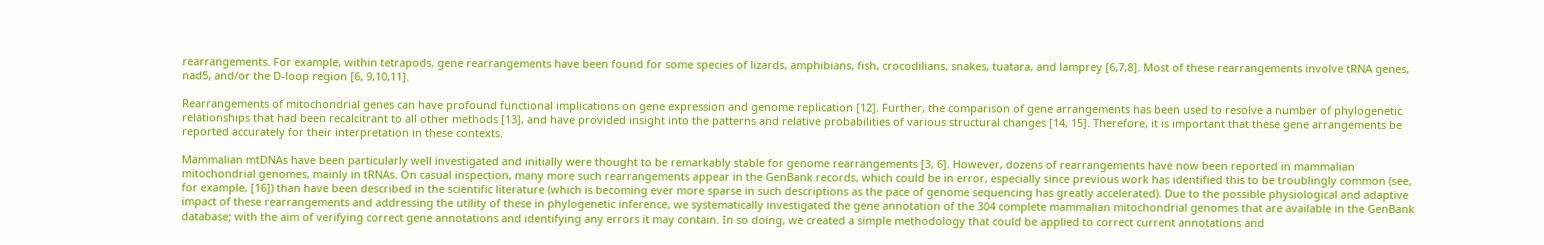rearrangements. For example, within tetrapods, gene rearrangements have been found for some species of lizards, amphibians, fish, crocodilians, snakes, tuatara, and lamprey [6,7,8]. Most of these rearrangements involve tRNA genes, nad5, and/or the D-loop region [6, 9,10,11].

Rearrangements of mitochondrial genes can have profound functional implications on gene expression and genome replication [12]. Further, the comparison of gene arrangements has been used to resolve a number of phylogenetic relationships that had been recalcitrant to all other methods [13], and have provided insight into the patterns and relative probabilities of various structural changes [14, 15]. Therefore, it is important that these gene arrangements be reported accurately for their interpretation in these contexts.

Mammalian mtDNAs have been particularly well investigated and initially were thought to be remarkably stable for genome rearrangements [3, 6]. However, dozens of rearrangements have now been reported in mammalian mitochondrial genomes, mainly in tRNAs. On casual inspection, many more such rearrangements appear in the GenBank records, which could be in error, especially since previous work has identified this to be troublingly common (see, for example, [16]) than have been described in the scientific literature (which is becoming ever more sparse in such descriptions as the pace of genome sequencing has greatly accelerated). Due to the possible physiological and adaptive impact of these rearrangements and addressing the utility of these in phylogenetic inference, we systematically investigated the gene annotation of the 304 complete mammalian mitochondrial genomes that are available in the GenBank database; with the aim of verifying correct gene annotations and identifying any errors it may contain. In so doing, we created a simple methodology that could be applied to correct current annotations and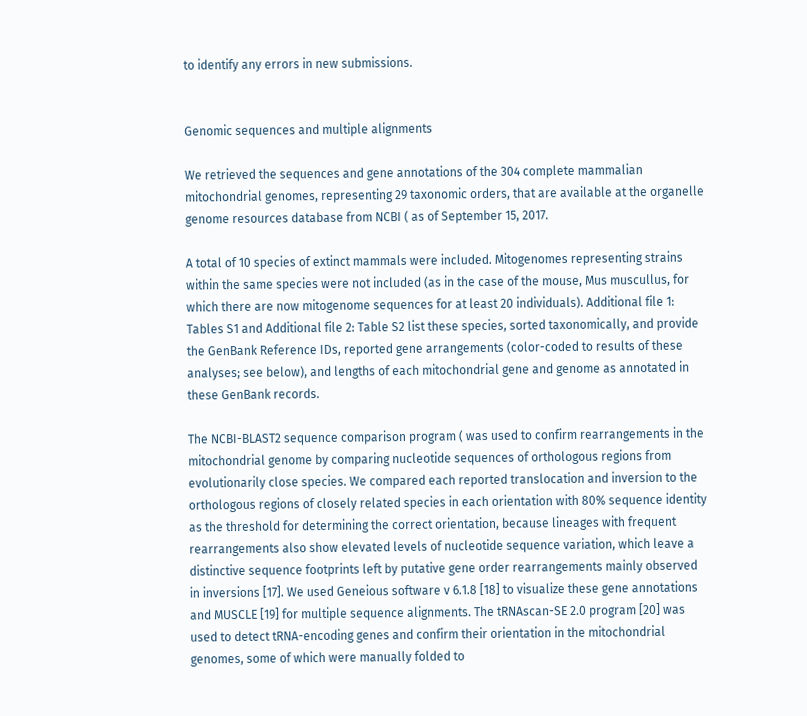to identify any errors in new submissions.


Genomic sequences and multiple alignments

We retrieved the sequences and gene annotations of the 304 complete mammalian mitochondrial genomes, representing 29 taxonomic orders, that are available at the organelle genome resources database from NCBI ( as of September 15, 2017.

A total of 10 species of extinct mammals were included. Mitogenomes representing strains within the same species were not included (as in the case of the mouse, Mus muscullus, for which there are now mitogenome sequences for at least 20 individuals). Additional file 1: Tables S1 and Additional file 2: Table S2 list these species, sorted taxonomically, and provide the GenBank Reference IDs, reported gene arrangements (color-coded to results of these analyses; see below), and lengths of each mitochondrial gene and genome as annotated in these GenBank records.

The NCBI-BLAST2 sequence comparison program ( was used to confirm rearrangements in the mitochondrial genome by comparing nucleotide sequences of orthologous regions from evolutionarily close species. We compared each reported translocation and inversion to the orthologous regions of closely related species in each orientation with 80% sequence identity as the threshold for determining the correct orientation, because lineages with frequent rearrangements also show elevated levels of nucleotide sequence variation, which leave a distinctive sequence footprints left by putative gene order rearrangements mainly observed in inversions [17]. We used Geneious software v 6.1.8 [18] to visualize these gene annotations and MUSCLE [19] for multiple sequence alignments. The tRNAscan-SE 2.0 program [20] was used to detect tRNA-encoding genes and confirm their orientation in the mitochondrial genomes, some of which were manually folded to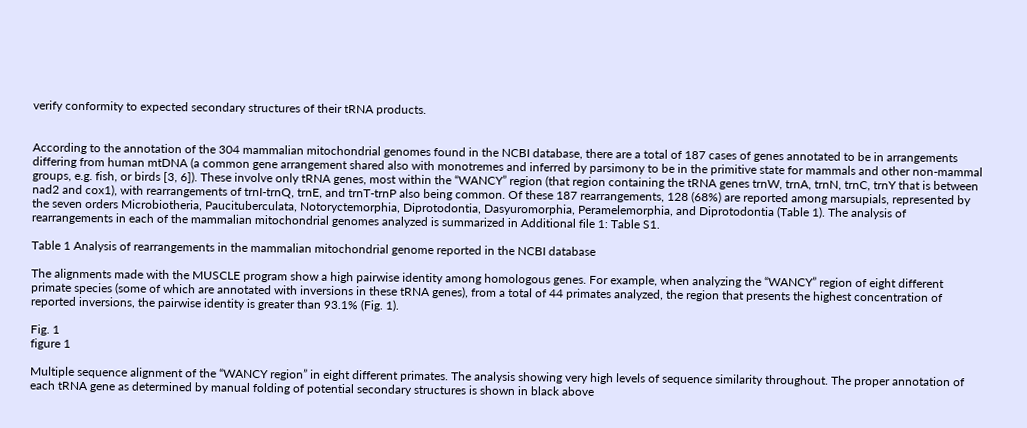verify conformity to expected secondary structures of their tRNA products.


According to the annotation of the 304 mammalian mitochondrial genomes found in the NCBI database, there are a total of 187 cases of genes annotated to be in arrangements differing from human mtDNA (a common gene arrangement shared also with monotremes and inferred by parsimony to be in the primitive state for mammals and other non-mammal groups, e.g. fish, or birds [3, 6]). These involve only tRNA genes, most within the “WANCY” region (that region containing the tRNA genes trnW, trnA, trnN, trnC, trnY that is between nad2 and cox1), with rearrangements of trnI-trnQ, trnE, and trnT-trnP also being common. Of these 187 rearrangements, 128 (68%) are reported among marsupials, represented by the seven orders Microbiotheria, Paucituberculata, Notoryctemorphia, Diprotodontia, Dasyuromorphia, Peramelemorphia, and Diprotodontia (Table 1). The analysis of rearrangements in each of the mammalian mitochondrial genomes analyzed is summarized in Additional file 1: Table S1.

Table 1 Analysis of rearrangements in the mammalian mitochondrial genome reported in the NCBI database

The alignments made with the MUSCLE program show a high pairwise identity among homologous genes. For example, when analyzing the “WANCY” region of eight different primate species (some of which are annotated with inversions in these tRNA genes), from a total of 44 primates analyzed, the region that presents the highest concentration of reported inversions, the pairwise identity is greater than 93.1% (Fig. 1).

Fig. 1
figure 1

Multiple sequence alignment of the “WANCY region” in eight different primates. The analysis showing very high levels of sequence similarity throughout. The proper annotation of each tRNA gene as determined by manual folding of potential secondary structures is shown in black above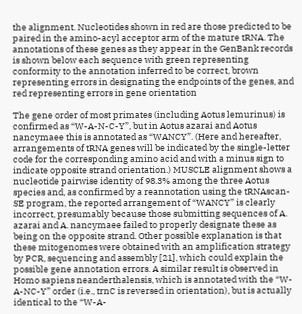the alignment. Nucleotides shown in red are those predicted to be paired in the amino-acyl acceptor arm of the mature tRNA. The annotations of these genes as they appear in the GenBank records is shown below each sequence with green representing conformity to the annotation inferred to be correct, brown representing errors in designating the endpoints of the genes, and red representing errors in gene orientation

The gene order of most primates (including Aotus lemurinus) is confirmed as “W-A-N-C-Y”, but in Aotus azarai and Aotus nancymaee this is annotated as “WANCY”. (Here and hereafter, arrangements of tRNA genes will be indicated by the single-letter code for the corresponding amino acid and with a minus sign to indicate opposite strand orientation.) MUSCLE alignment shows a nucleotide pairwise identity of 98.3% among the three Aotus species and, as confirmed by a reannotation using the tRNAscan-SE program, the reported arrangement of “WANCY” is clearly incorrect, presumably because those submitting sequences of A. azarai and A. nancymaee failed to properly designate these as being on the opposite strand. Other possible explanation is that these mitogenomes were obtained with an amplification strategy by PCR, sequencing and assembly [21], which could explain the possible gene annotation errors. A similar result is observed in Homo sapiens neanderthalensis, which is annotated with the “W-A-NC-Y” order (i.e., trnC is reversed in orientation), but is actually identical to the “W-A-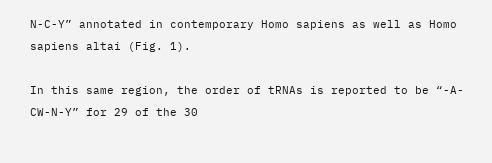N-C-Y” annotated in contemporary Homo sapiens as well as Homo sapiens altai (Fig. 1).

In this same region, the order of tRNAs is reported to be “-A-CW-N-Y” for 29 of the 30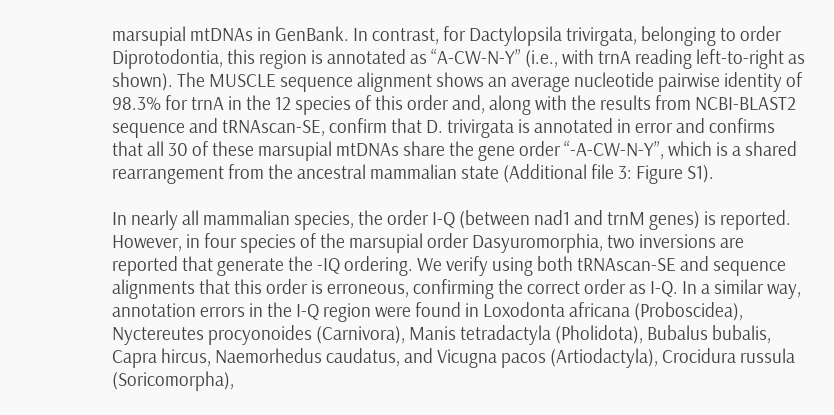marsupial mtDNAs in GenBank. In contrast, for Dactylopsila trivirgata, belonging to order Diprotodontia, this region is annotated as “A-CW-N-Y” (i.e., with trnA reading left-to-right as shown). The MUSCLE sequence alignment shows an average nucleotide pairwise identity of 98.3% for trnA in the 12 species of this order and, along with the results from NCBI-BLAST2 sequence and tRNAscan-SE, confirm that D. trivirgata is annotated in error and confirms that all 30 of these marsupial mtDNAs share the gene order “-A-CW-N-Y”, which is a shared rearrangement from the ancestral mammalian state (Additional file 3: Figure S1).

In nearly all mammalian species, the order I-Q (between nad1 and trnM genes) is reported. However, in four species of the marsupial order Dasyuromorphia, two inversions are reported that generate the -IQ ordering. We verify using both tRNAscan-SE and sequence alignments that this order is erroneous, confirming the correct order as I-Q. In a similar way, annotation errors in the I-Q region were found in Loxodonta africana (Proboscidea), Nyctereutes procyonoides (Carnivora), Manis tetradactyla (Pholidota), Bubalus bubalis, Capra hircus, Naemorhedus caudatus, and Vicugna pacos (Artiodactyla), Crocidura russula (Soricomorpha),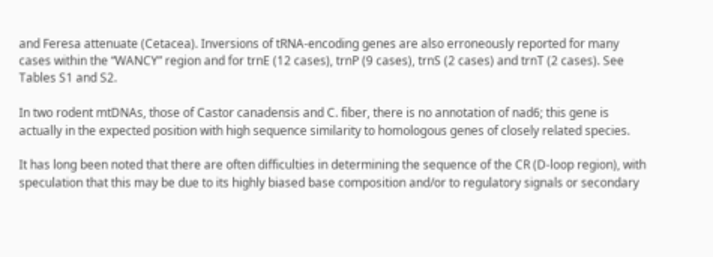and Feresa attenuate (Cetacea). Inversions of tRNA-encoding genes are also erroneously reported for many cases within the “WANCY” region and for trnE (12 cases), trnP (9 cases), trnS (2 cases) and trnT (2 cases). See Tables S1 and S2.

In two rodent mtDNAs, those of Castor canadensis and C. fiber, there is no annotation of nad6; this gene is actually in the expected position with high sequence similarity to homologous genes of closely related species.

It has long been noted that there are often difficulties in determining the sequence of the CR (D-loop region), with speculation that this may be due to its highly biased base composition and/or to regulatory signals or secondary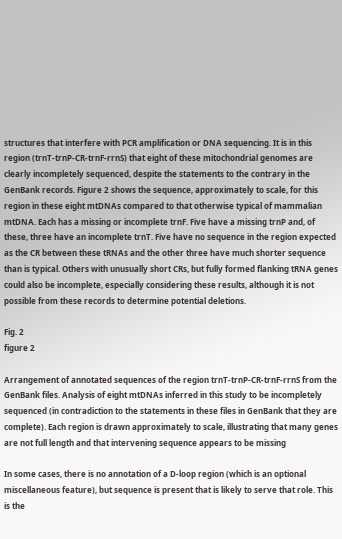structures that interfere with PCR amplification or DNA sequencing. It is in this region (trnT-trnP-CR-trnF-rrnS) that eight of these mitochondrial genomes are clearly incompletely sequenced, despite the statements to the contrary in the GenBank records. Figure 2 shows the sequence, approximately to scale, for this region in these eight mtDNAs compared to that otherwise typical of mammalian mtDNA. Each has a missing or incomplete trnF. Five have a missing trnP and, of these, three have an incomplete trnT. Five have no sequence in the region expected as the CR between these tRNAs and the other three have much shorter sequence than is typical. Others with unusually short CRs, but fully formed flanking tRNA genes could also be incomplete, especially considering these results, although it is not possible from these records to determine potential deletions.

Fig. 2
figure 2

Arrangement of annotated sequences of the region trnT-trnP-CR-trnF-rrnS from the GenBank files. Analysis of eight mtDNAs inferred in this study to be incompletely sequenced (in contradiction to the statements in these files in GenBank that they are complete). Each region is drawn approximately to scale, illustrating that many genes are not full length and that intervening sequence appears to be missing

In some cases, there is no annotation of a D-loop region (which is an optional miscellaneous feature), but sequence is present that is likely to serve that role. This is the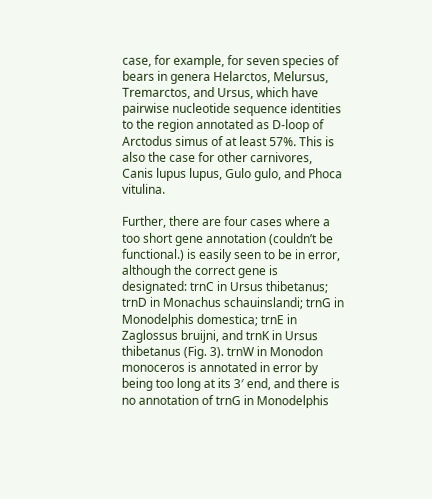case, for example, for seven species of bears in genera Helarctos, Melursus, Tremarctos, and Ursus, which have pairwise nucleotide sequence identities to the region annotated as D-loop of Arctodus simus of at least 57%. This is also the case for other carnivores, Canis lupus lupus, Gulo gulo, and Phoca vitulina.

Further, there are four cases where a too short gene annotation (couldn’t be functional.) is easily seen to be in error, although the correct gene is designated: trnC in Ursus thibetanus; trnD in Monachus schauinslandi; trnG in Monodelphis domestica; trnE in Zaglossus bruijni, and trnK in Ursus thibetanus (Fig. 3). trnW in Monodon monoceros is annotated in error by being too long at its 3′ end, and there is no annotation of trnG in Monodelphis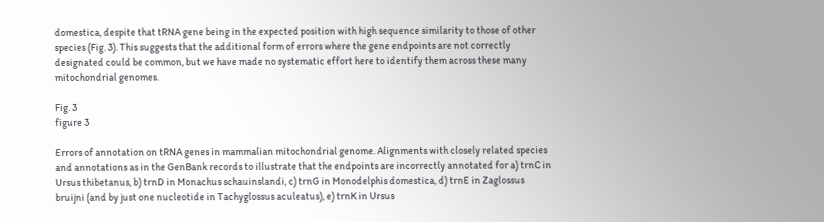domestica, despite that tRNA gene being in the expected position with high sequence similarity to those of other species (Fig. 3). This suggests that the additional form of errors where the gene endpoints are not correctly designated could be common, but we have made no systematic effort here to identify them across these many mitochondrial genomes.

Fig. 3
figure 3

Errors of annotation on tRNA genes in mammalian mitochondrial genome. Alignments with closely related species and annotations as in the GenBank records to illustrate that the endpoints are incorrectly annotated for a) trnC in Ursus thibetanus, b) trnD in Monachus schauinslandi, c) trnG in Monodelphis domestica, d) trnE in Zaglossus bruijni (and by just one nucleotide in Tachyglossus aculeatus), e) trnK in Ursus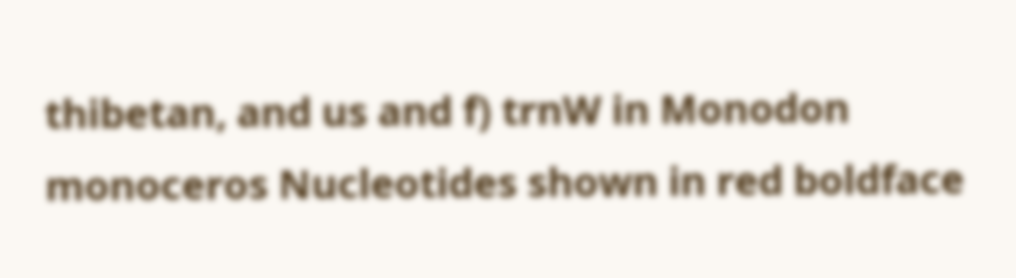thibetan, and us and f) trnW in Monodon monoceros Nucleotides shown in red boldface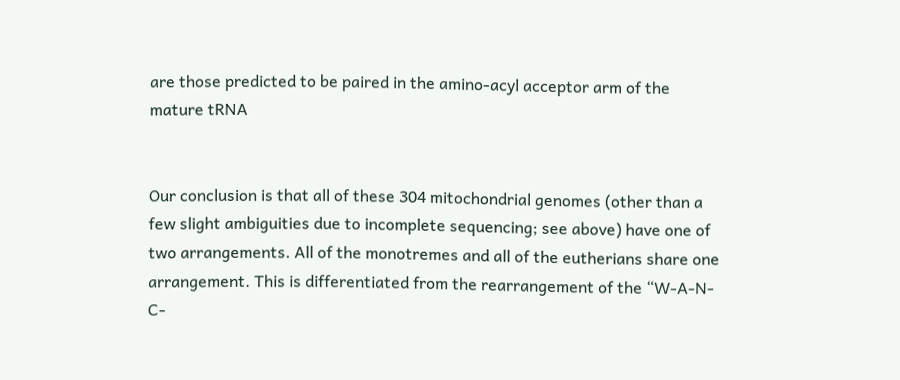are those predicted to be paired in the amino-acyl acceptor arm of the mature tRNA


Our conclusion is that all of these 304 mitochondrial genomes (other than a few slight ambiguities due to incomplete sequencing; see above) have one of two arrangements. All of the monotremes and all of the eutherians share one arrangement. This is differentiated from the rearrangement of the “W-A-N-C-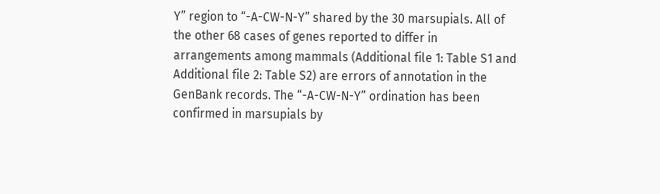Y” region to “-A-CW-N-Y” shared by the 30 marsupials. All of the other 68 cases of genes reported to differ in arrangements among mammals (Additional file 1: Table S1 and Additional file 2: Table S2) are errors of annotation in the GenBank records. The “-A-CW-N-Y” ordination has been confirmed in marsupials by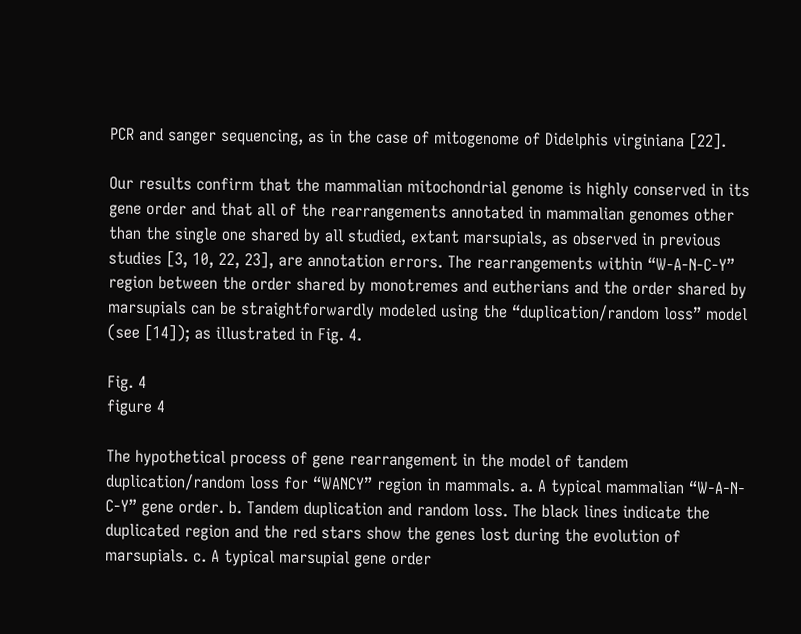PCR and sanger sequencing, as in the case of mitogenome of Didelphis virginiana [22].

Our results confirm that the mammalian mitochondrial genome is highly conserved in its gene order and that all of the rearrangements annotated in mammalian genomes other than the single one shared by all studied, extant marsupials, as observed in previous studies [3, 10, 22, 23], are annotation errors. The rearrangements within “W-A-N-C-Y” region between the order shared by monotremes and eutherians and the order shared by marsupials can be straightforwardly modeled using the “duplication/random loss” model (see [14]); as illustrated in Fig. 4.

Fig. 4
figure 4

The hypothetical process of gene rearrangement in the model of tandem duplication/random loss for “WANCY” region in mammals. a. A typical mammalian “W-A-N-C-Y” gene order. b. Tandem duplication and random loss. The black lines indicate the duplicated region and the red stars show the genes lost during the evolution of marsupials. c. A typical marsupial gene order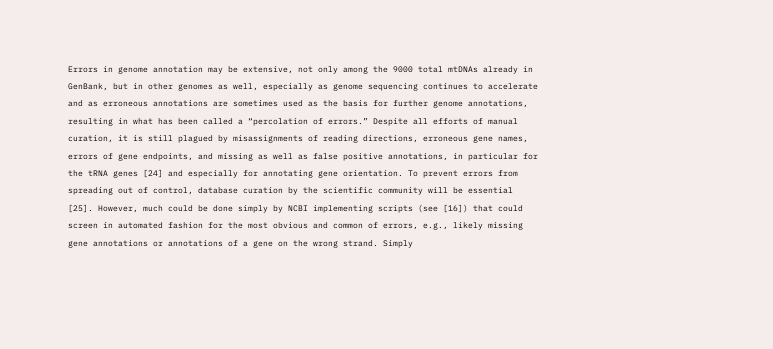Errors in genome annotation may be extensive, not only among the 9000 total mtDNAs already in GenBank, but in other genomes as well, especially as genome sequencing continues to accelerate and as erroneous annotations are sometimes used as the basis for further genome annotations, resulting in what has been called a “percolation of errors.” Despite all efforts of manual curation, it is still plagued by misassignments of reading directions, erroneous gene names, errors of gene endpoints, and missing as well as false positive annotations, in particular for the tRNA genes [24] and especially for annotating gene orientation. To prevent errors from spreading out of control, database curation by the scientific community will be essential [25]. However, much could be done simply by NCBI implementing scripts (see [16]) that could screen in automated fashion for the most obvious and common of errors, e.g., likely missing gene annotations or annotations of a gene on the wrong strand. Simply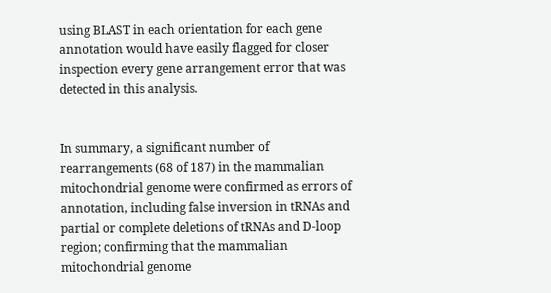using BLAST in each orientation for each gene annotation would have easily flagged for closer inspection every gene arrangement error that was detected in this analysis.


In summary, a significant number of rearrangements (68 of 187) in the mammalian mitochondrial genome were confirmed as errors of annotation, including false inversion in tRNAs and partial or complete deletions of tRNAs and D-loop region; confirming that the mammalian mitochondrial genome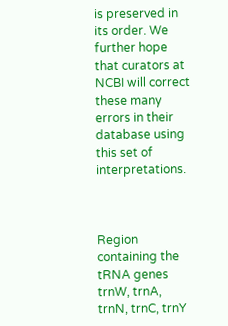is preserved in its order. We further hope that curators at NCBI will correct these many errors in their database using this set of interpretations.



Region containing the tRNA genes trnW, trnA, trnN, trnC, trnY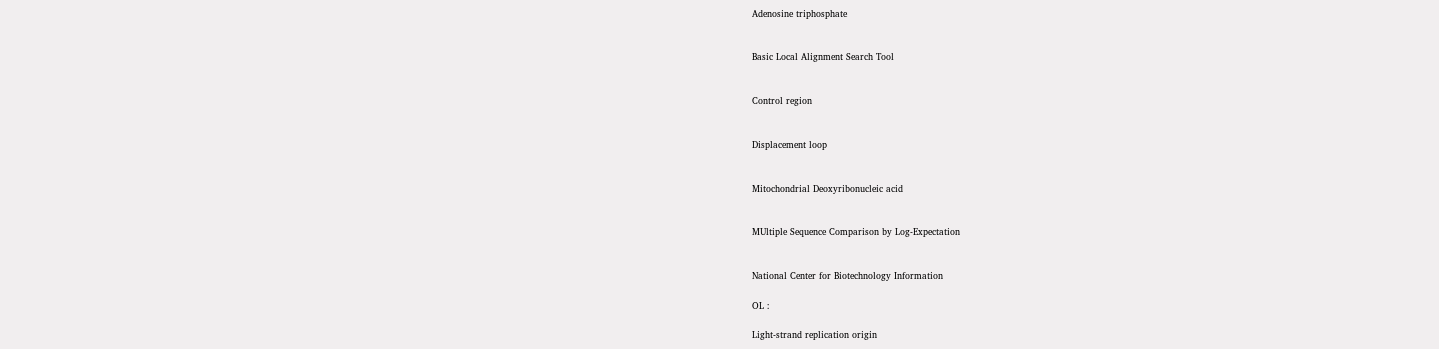Adenosine triphosphate


Basic Local Alignment Search Tool


Control region


Displacement loop


Mitochondrial Deoxyribonucleic acid


MUltiple Sequence Comparison by Log-Expectation


National Center for Biotechnology Information

OL :

Light-strand replication origin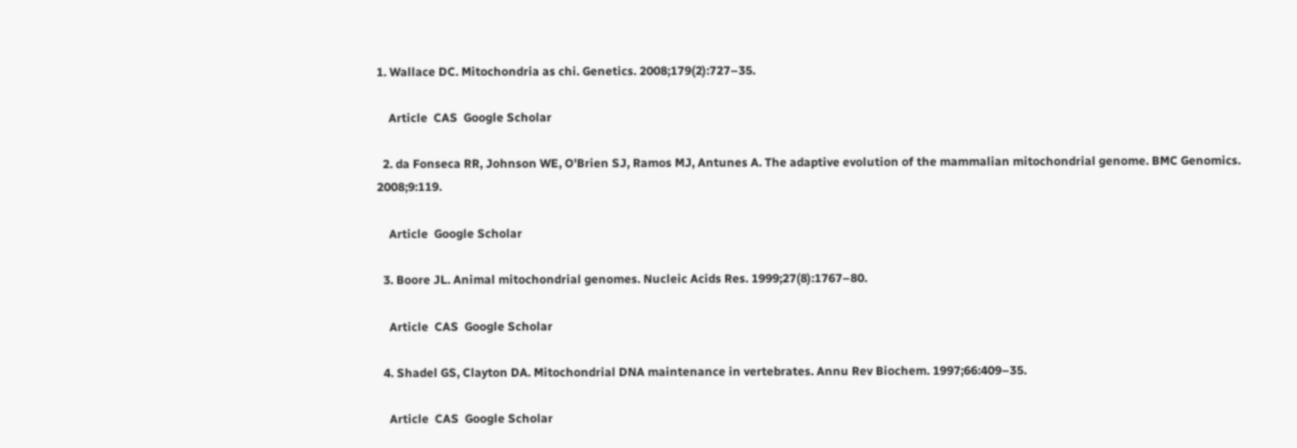1. Wallace DC. Mitochondria as chi. Genetics. 2008;179(2):727–35.

    Article  CAS  Google Scholar

  2. da Fonseca RR, Johnson WE, O'Brien SJ, Ramos MJ, Antunes A. The adaptive evolution of the mammalian mitochondrial genome. BMC Genomics. 2008;9:119.

    Article  Google Scholar

  3. Boore JL. Animal mitochondrial genomes. Nucleic Acids Res. 1999;27(8):1767–80.

    Article  CAS  Google Scholar

  4. Shadel GS, Clayton DA. Mitochondrial DNA maintenance in vertebrates. Annu Rev Biochem. 1997;66:409–35.

    Article  CAS  Google Scholar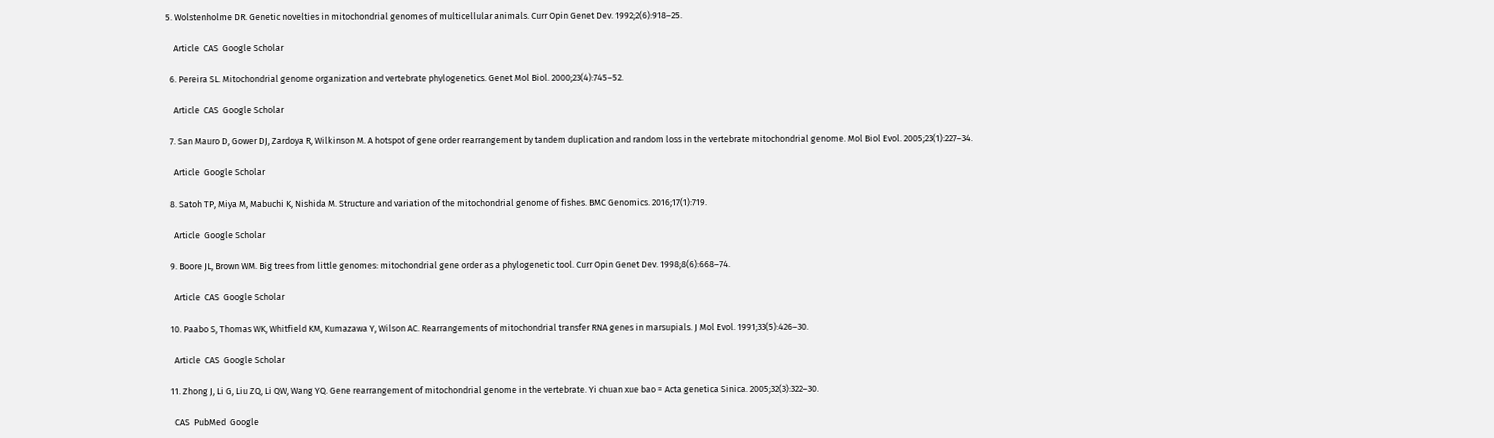5. Wolstenholme DR. Genetic novelties in mitochondrial genomes of multicellular animals. Curr Opin Genet Dev. 1992;2(6):918–25.

    Article  CAS  Google Scholar

  6. Pereira SL. Mitochondrial genome organization and vertebrate phylogenetics. Genet Mol Biol. 2000;23(4):745–52.

    Article  CAS  Google Scholar

  7. San Mauro D, Gower DJ, Zardoya R, Wilkinson M. A hotspot of gene order rearrangement by tandem duplication and random loss in the vertebrate mitochondrial genome. Mol Biol Evol. 2005;23(1):227–34.

    Article  Google Scholar

  8. Satoh TP, Miya M, Mabuchi K, Nishida M. Structure and variation of the mitochondrial genome of fishes. BMC Genomics. 2016;17(1):719.

    Article  Google Scholar

  9. Boore JL, Brown WM. Big trees from little genomes: mitochondrial gene order as a phylogenetic tool. Curr Opin Genet Dev. 1998;8(6):668–74.

    Article  CAS  Google Scholar

  10. Paabo S, Thomas WK, Whitfield KM, Kumazawa Y, Wilson AC. Rearrangements of mitochondrial transfer RNA genes in marsupials. J Mol Evol. 1991;33(5):426–30.

    Article  CAS  Google Scholar

  11. Zhong J, Li G, Liu ZQ, Li QW, Wang YQ. Gene rearrangement of mitochondrial genome in the vertebrate. Yi chuan xue bao = Acta genetica Sinica. 2005;32(3):322–30.

    CAS  PubMed  Google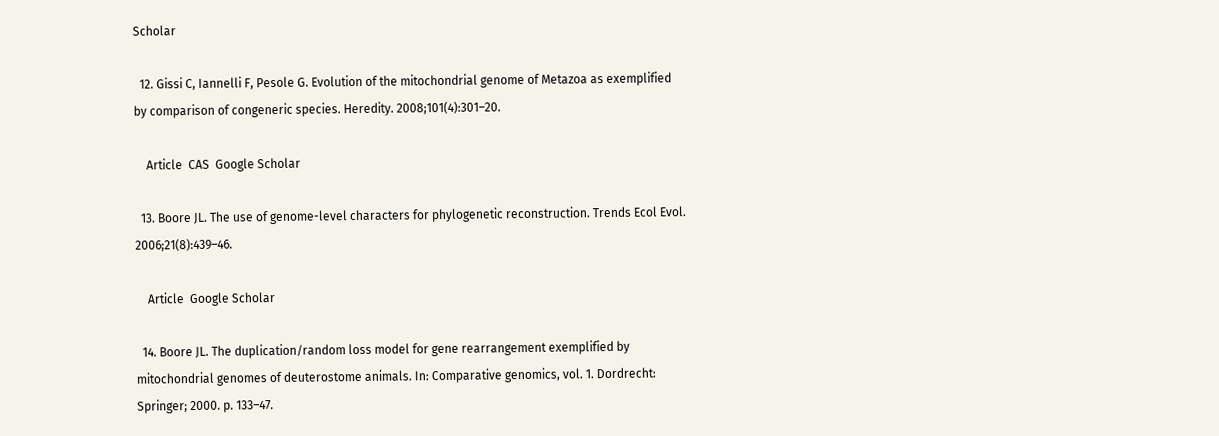Scholar

  12. Gissi C, Iannelli F, Pesole G. Evolution of the mitochondrial genome of Metazoa as exemplified by comparison of congeneric species. Heredity. 2008;101(4):301–20.

    Article  CAS  Google Scholar

  13. Boore JL. The use of genome-level characters for phylogenetic reconstruction. Trends Ecol Evol. 2006;21(8):439–46.

    Article  Google Scholar

  14. Boore JL. The duplication/random loss model for gene rearrangement exemplified by mitochondrial genomes of deuterostome animals. In: Comparative genomics, vol. 1. Dordrecht: Springer; 2000. p. 133–47.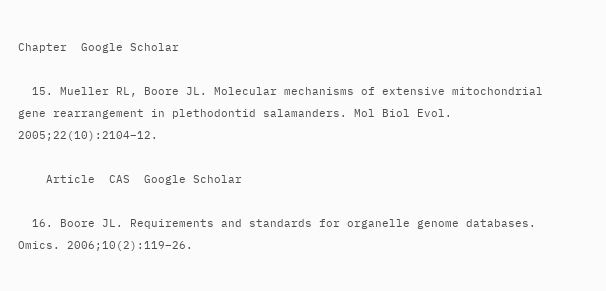Chapter  Google Scholar

  15. Mueller RL, Boore JL. Molecular mechanisms of extensive mitochondrial gene rearrangement in plethodontid salamanders. Mol Biol Evol. 2005;22(10):2104–12.

    Article  CAS  Google Scholar

  16. Boore JL. Requirements and standards for organelle genome databases. Omics. 2006;10(2):119–26.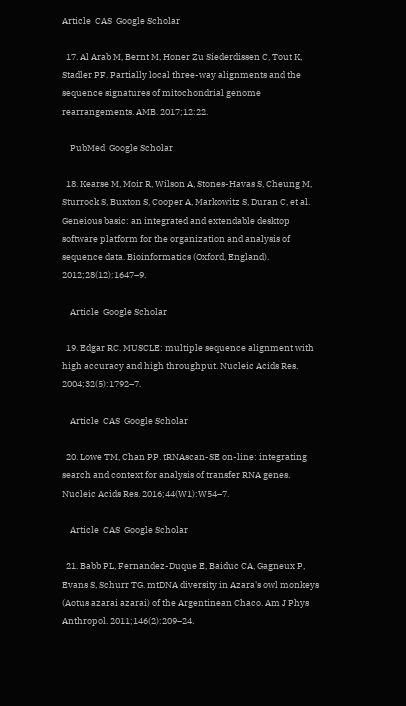Article  CAS  Google Scholar

  17. Al Arab M, Bernt M, Honer Zu Siederdissen C, Tout K, Stadler PF. Partially local three-way alignments and the sequence signatures of mitochondrial genome rearrangements. AMB. 2017;12:22.

    PubMed  Google Scholar

  18. Kearse M, Moir R, Wilson A, Stones-Havas S, Cheung M, Sturrock S, Buxton S, Cooper A, Markowitz S, Duran C, et al. Geneious basic: an integrated and extendable desktop software platform for the organization and analysis of sequence data. Bioinformatics (Oxford, England). 2012;28(12):1647–9.

    Article  Google Scholar

  19. Edgar RC. MUSCLE: multiple sequence alignment with high accuracy and high throughput. Nucleic Acids Res. 2004;32(5):1792–7.

    Article  CAS  Google Scholar

  20. Lowe TM, Chan PP. tRNAscan-SE on-line: integrating search and context for analysis of transfer RNA genes. Nucleic Acids Res. 2016;44(W1):W54–7.

    Article  CAS  Google Scholar

  21. Babb PL, Fernandez-Duque E, Baiduc CA, Gagneux P, Evans S, Schurr TG. mtDNA diversity in Azara's owl monkeys (Aotus azarai azarai) of the Argentinean Chaco. Am J Phys Anthropol. 2011;146(2):209–24.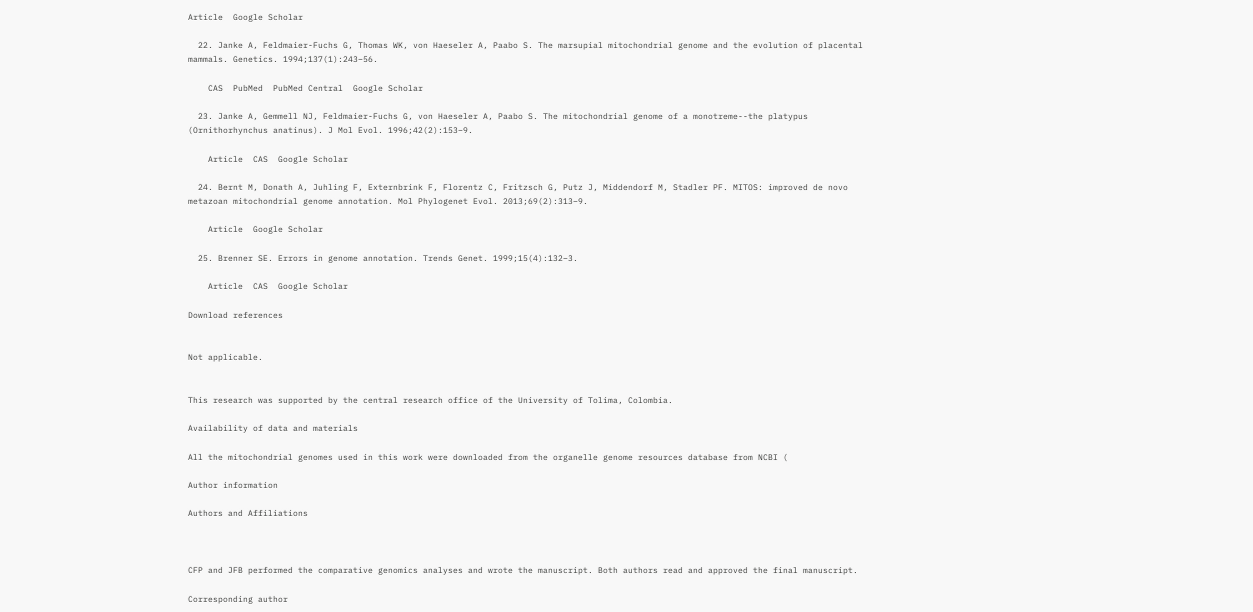Article  Google Scholar

  22. Janke A, Feldmaier-Fuchs G, Thomas WK, von Haeseler A, Paabo S. The marsupial mitochondrial genome and the evolution of placental mammals. Genetics. 1994;137(1):243–56.

    CAS  PubMed  PubMed Central  Google Scholar

  23. Janke A, Gemmell NJ, Feldmaier-Fuchs G, von Haeseler A, Paabo S. The mitochondrial genome of a monotreme--the platypus (Ornithorhynchus anatinus). J Mol Evol. 1996;42(2):153–9.

    Article  CAS  Google Scholar

  24. Bernt M, Donath A, Juhling F, Externbrink F, Florentz C, Fritzsch G, Putz J, Middendorf M, Stadler PF. MITOS: improved de novo metazoan mitochondrial genome annotation. Mol Phylogenet Evol. 2013;69(2):313–9.

    Article  Google Scholar

  25. Brenner SE. Errors in genome annotation. Trends Genet. 1999;15(4):132–3.

    Article  CAS  Google Scholar

Download references


Not applicable.


This research was supported by the central research office of the University of Tolima, Colombia.

Availability of data and materials

All the mitochondrial genomes used in this work were downloaded from the organelle genome resources database from NCBI (

Author information

Authors and Affiliations



CFP and JFB performed the comparative genomics analyses and wrote the manuscript. Both authors read and approved the final manuscript.

Corresponding author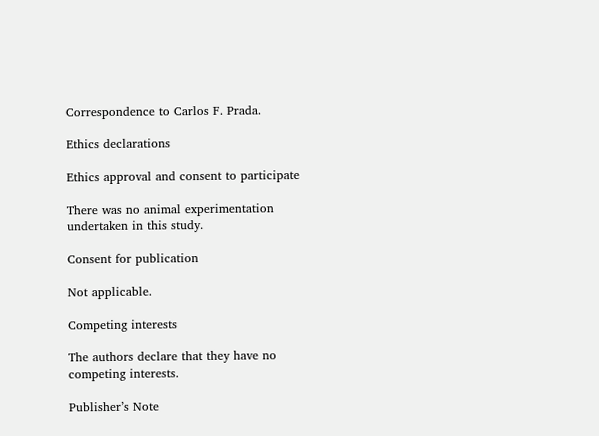Correspondence to Carlos F. Prada.

Ethics declarations

Ethics approval and consent to participate

There was no animal experimentation undertaken in this study.

Consent for publication

Not applicable.

Competing interests

The authors declare that they have no competing interests.

Publisher’s Note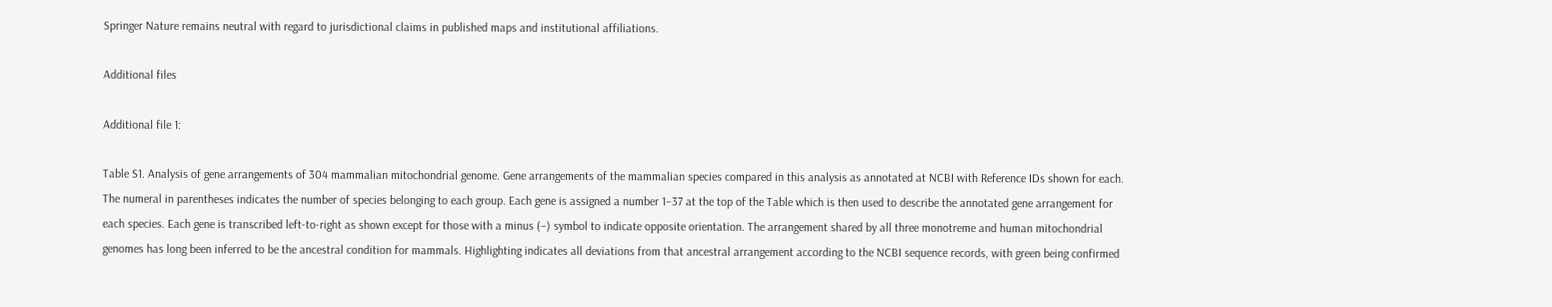Springer Nature remains neutral with regard to jurisdictional claims in published maps and institutional affiliations.

Additional files

Additional file 1:

Table S1. Analysis of gene arrangements of 304 mammalian mitochondrial genome. Gene arrangements of the mammalian species compared in this analysis as annotated at NCBI with Reference IDs shown for each. The numeral in parentheses indicates the number of species belonging to each group. Each gene is assigned a number 1–37 at the top of the Table which is then used to describe the annotated gene arrangement for each species. Each gene is transcribed left-to-right as shown except for those with a minus (−) symbol to indicate opposite orientation. The arrangement shared by all three monotreme and human mitochondrial genomes has long been inferred to be the ancestral condition for mammals. Highlighting indicates all deviations from that ancestral arrangement according to the NCBI sequence records, with green being confirmed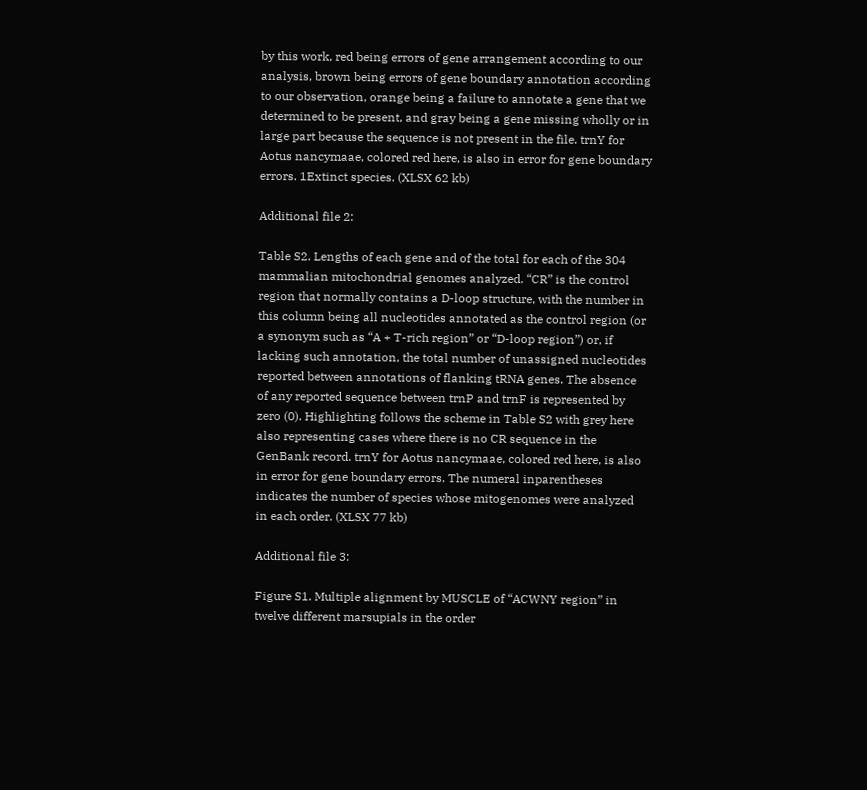by this work, red being errors of gene arrangement according to our analysis, brown being errors of gene boundary annotation according to our observation, orange being a failure to annotate a gene that we determined to be present, and gray being a gene missing wholly or in large part because the sequence is not present in the file. trnY for Aotus nancymaae, colored red here, is also in error for gene boundary errors. 1Extinct species. (XLSX 62 kb)

Additional file 2:

Table S2. Lengths of each gene and of the total for each of the 304 mammalian mitochondrial genomes analyzed. “CR” is the control region that normally contains a D-loop structure, with the number in this column being all nucleotides annotated as the control region (or a synonym such as “A + T-rich region” or “D-loop region”) or, if lacking such annotation, the total number of unassigned nucleotides reported between annotations of flanking tRNA genes. The absence of any reported sequence between trnP and trnF is represented by zero (0). Highlighting follows the scheme in Table S2 with grey here also representing cases where there is no CR sequence in the GenBank record. trnY for Aotus nancymaae, colored red here, is also in error for gene boundary errors. The numeral inparentheses indicates the number of species whose mitogenomes were analyzed in each order. (XLSX 77 kb)

Additional file 3:

Figure S1. Multiple alignment by MUSCLE of “ACWNY region” in twelve different marsupials in the order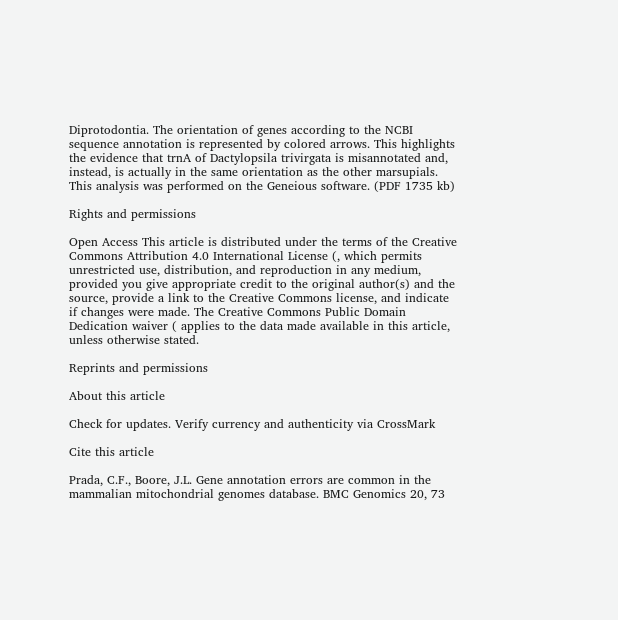Diprotodontia. The orientation of genes according to the NCBI sequence annotation is represented by colored arrows. This highlights the evidence that trnA of Dactylopsila trivirgata is misannotated and, instead, is actually in the same orientation as the other marsupials. This analysis was performed on the Geneious software. (PDF 1735 kb)

Rights and permissions

Open Access This article is distributed under the terms of the Creative Commons Attribution 4.0 International License (, which permits unrestricted use, distribution, and reproduction in any medium, provided you give appropriate credit to the original author(s) and the source, provide a link to the Creative Commons license, and indicate if changes were made. The Creative Commons Public Domain Dedication waiver ( applies to the data made available in this article, unless otherwise stated.

Reprints and permissions

About this article

Check for updates. Verify currency and authenticity via CrossMark

Cite this article

Prada, C.F., Boore, J.L. Gene annotation errors are common in the mammalian mitochondrial genomes database. BMC Genomics 20, 73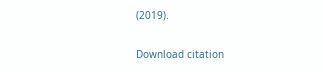(2019).

Download citation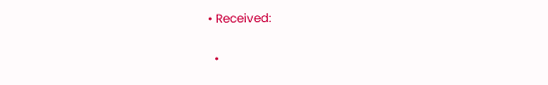• Received:

  •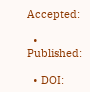Accepted:

  • Published:

  • DOI: